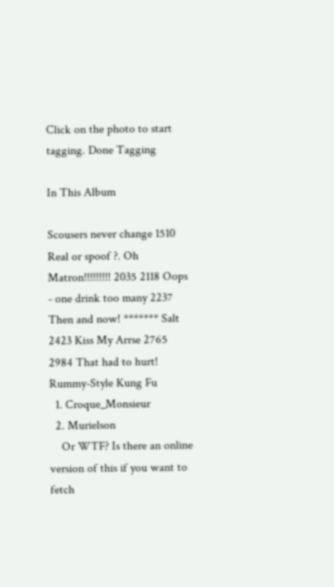Click on the photo to start tagging. Done Tagging

In This Album

Scousers never change 1510 Real or spoof ?. Oh Matron!!!!!!!!! 2035 2118 Oops - one drink too many 2237 Then and now! ******* Salt 2423 Kiss My Arrse 2765 2984 That had to hurt! Rummy-Style Kung Fu
  1. Croque_Monsieur
  2. Murielson
    Or WTF? Is there an online version of this if you want to fetch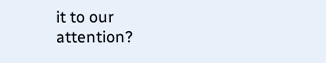it to our attention?